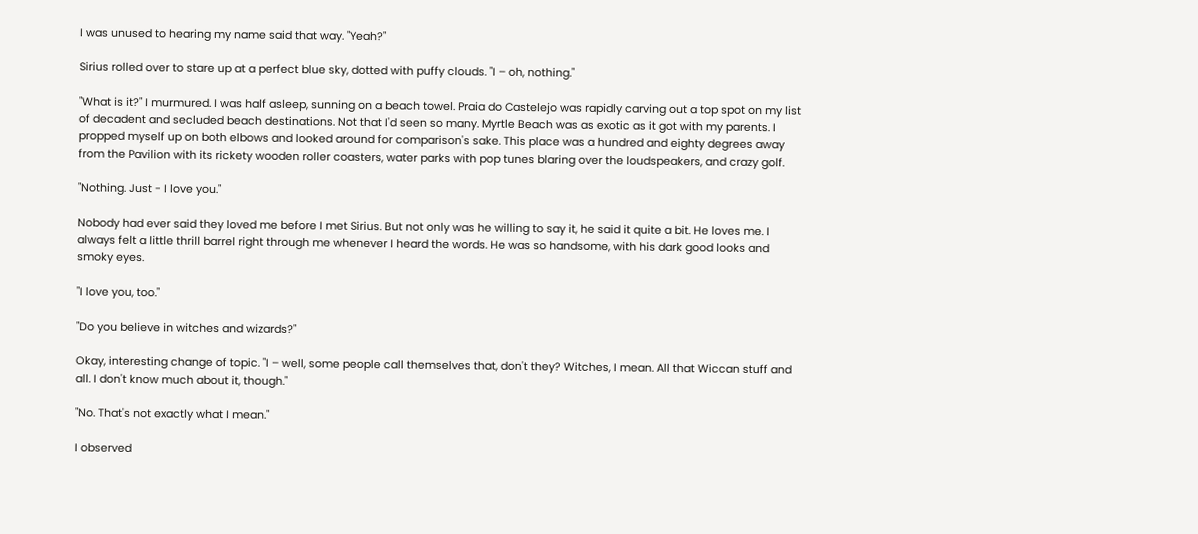I was unused to hearing my name said that way. "Yeah?"

Sirius rolled over to stare up at a perfect blue sky, dotted with puffy clouds. "I – oh, nothing."

"What is it?" I murmured. I was half asleep, sunning on a beach towel. Praia do Castelejo was rapidly carving out a top spot on my list of decadent and secluded beach destinations. Not that I'd seen so many. Myrtle Beach was as exotic as it got with my parents. I propped myself up on both elbows and looked around for comparison's sake. This place was a hundred and eighty degrees away from the Pavilion with its rickety wooden roller coasters, water parks with pop tunes blaring over the loudspeakers, and crazy golf.

"Nothing. Just - I love you."

Nobody had ever said they loved me before I met Sirius. But not only was he willing to say it, he said it quite a bit. He loves me. I always felt a little thrill barrel right through me whenever I heard the words. He was so handsome, with his dark good looks and smoky eyes.

"I love you, too."

"Do you believe in witches and wizards?"

Okay, interesting change of topic. "I – well, some people call themselves that, don't they? Witches, I mean. All that Wiccan stuff and all. I don't know much about it, though."

"No. That's not exactly what I mean."

I observed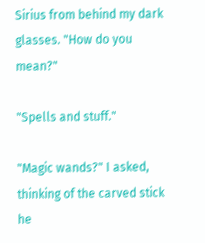Sirius from behind my dark glasses. "How do you mean?"

"Spells and stuff."

"Magic wands?" I asked, thinking of the carved stick he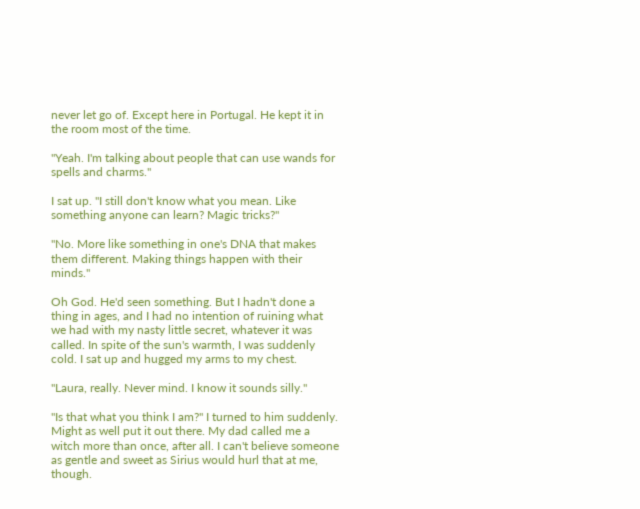never let go of. Except here in Portugal. He kept it in the room most of the time.

"Yeah. I'm talking about people that can use wands for spells and charms."

I sat up. "I still don't know what you mean. Like something anyone can learn? Magic tricks?"

"No. More like something in one's DNA that makes them different. Making things happen with their minds."

Oh God. He'd seen something. But I hadn't done a thing in ages, and I had no intention of ruining what we had with my nasty little secret, whatever it was called. In spite of the sun's warmth, I was suddenly cold. I sat up and hugged my arms to my chest.

"Laura, really. Never mind. I know it sounds silly."

"Is that what you think I am?" I turned to him suddenly. Might as well put it out there. My dad called me a witch more than once, after all. I can't believe someone as gentle and sweet as Sirius would hurl that at me, though.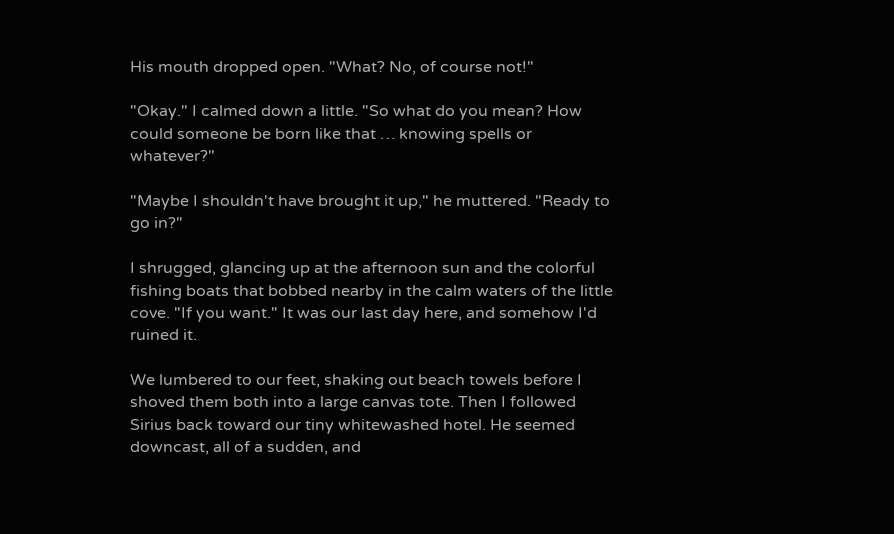His mouth dropped open. "What? No, of course not!"

"Okay." I calmed down a little. "So what do you mean? How could someone be born like that … knowing spells or whatever?"

"Maybe I shouldn't have brought it up," he muttered. "Ready to go in?"

I shrugged, glancing up at the afternoon sun and the colorful fishing boats that bobbed nearby in the calm waters of the little cove. "If you want." It was our last day here, and somehow I'd ruined it.

We lumbered to our feet, shaking out beach towels before I shoved them both into a large canvas tote. Then I followed Sirius back toward our tiny whitewashed hotel. He seemed downcast, all of a sudden, and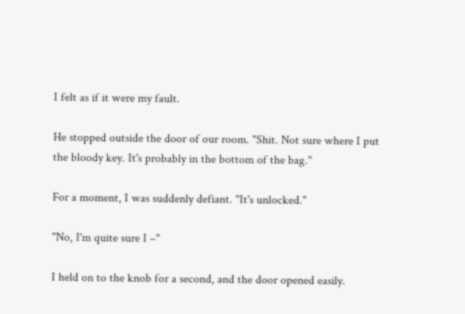I felt as if it were my fault.

He stopped outside the door of our room. "Shit. Not sure where I put the bloody key. It's probably in the bottom of the bag."

For a moment, I was suddenly defiant. "It's unlocked."

"No, I'm quite sure I –"

I held on to the knob for a second, and the door opened easily.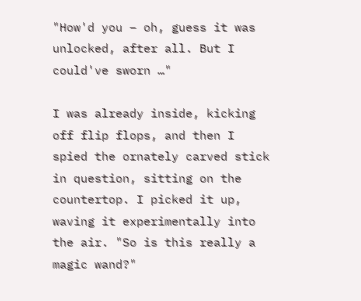"How'd you – oh, guess it was unlocked, after all. But I could've sworn …"

I was already inside, kicking off flip flops, and then I spied the ornately carved stick in question, sitting on the countertop. I picked it up, waving it experimentally into the air. "So is this really a magic wand?"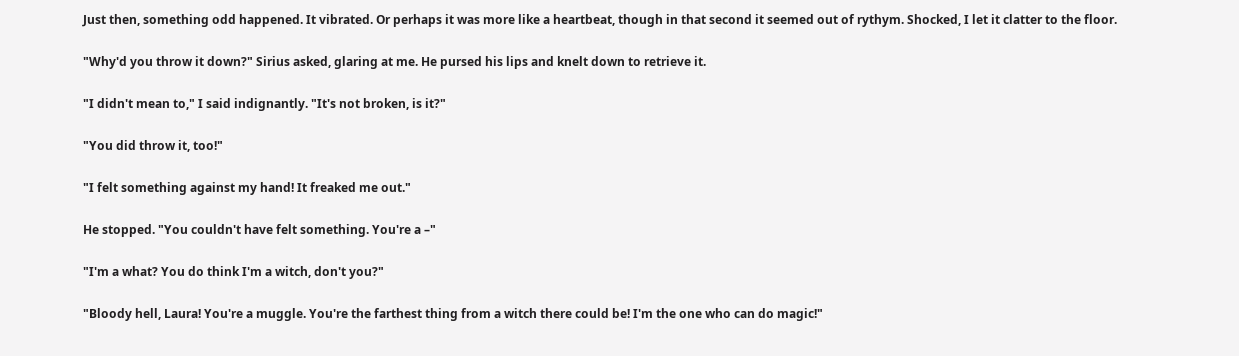Just then, something odd happened. It vibrated. Or perhaps it was more like a heartbeat, though in that second it seemed out of rythym. Shocked, I let it clatter to the floor.

"Why'd you throw it down?" Sirius asked, glaring at me. He pursed his lips and knelt down to retrieve it.

"I didn't mean to," I said indignantly. "It's not broken, is it?"

"You did throw it, too!"

"I felt something against my hand! It freaked me out."

He stopped. "You couldn't have felt something. You're a –"

"I'm a what? You do think I'm a witch, don't you?"

"Bloody hell, Laura! You're a muggle. You're the farthest thing from a witch there could be! I'm the one who can do magic!"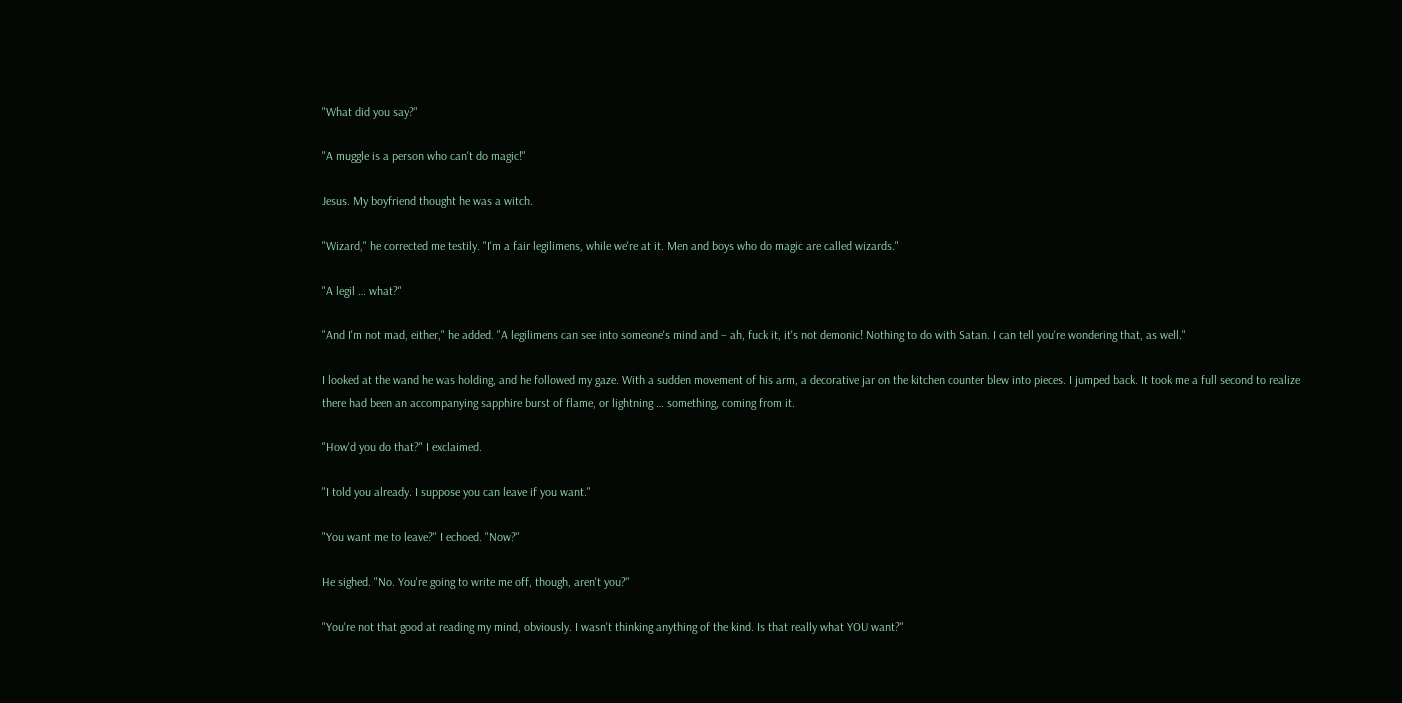"What did you say?"

"A muggle is a person who can't do magic!"

Jesus. My boyfriend thought he was a witch.

"Wizard," he corrected me testily. "I'm a fair legilimens, while we're at it. Men and boys who do magic are called wizards."

"A legil … what?"

"And I'm not mad, either," he added. "A legilimens can see into someone's mind and – ah, fuck it, it's not demonic! Nothing to do with Satan. I can tell you're wondering that, as well."

I looked at the wand he was holding, and he followed my gaze. With a sudden movement of his arm, a decorative jar on the kitchen counter blew into pieces. I jumped back. It took me a full second to realize there had been an accompanying sapphire burst of flame, or lightning … something, coming from it.

"How'd you do that?" I exclaimed.

"I told you already. I suppose you can leave if you want."

"You want me to leave?" I echoed. "Now?"

He sighed. "No. You're going to write me off, though, aren't you?"

"You're not that good at reading my mind, obviously. I wasn't thinking anything of the kind. Is that really what YOU want?"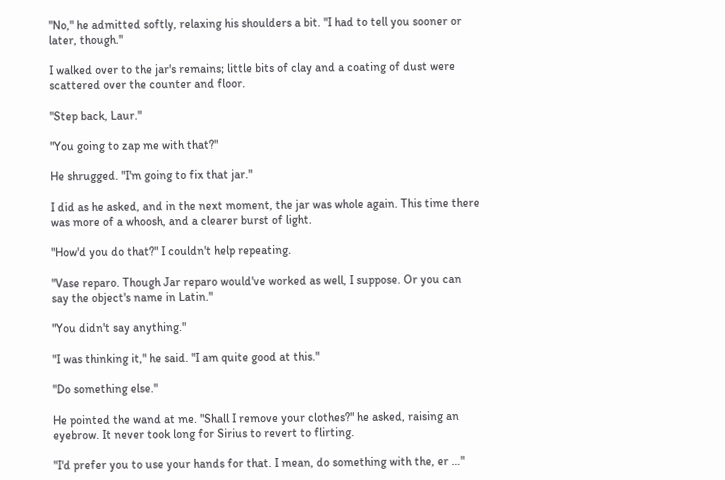"No," he admitted softly, relaxing his shoulders a bit. "I had to tell you sooner or later, though."

I walked over to the jar's remains; little bits of clay and a coating of dust were scattered over the counter and floor.

"Step back, Laur."

"You going to zap me with that?"

He shrugged. "I'm going to fix that jar."

I did as he asked, and in the next moment, the jar was whole again. This time there was more of a whoosh, and a clearer burst of light.

"How'd you do that?" I couldn't help repeating.

"Vase reparo. Though Jar reparo would've worked as well, I suppose. Or you can say the object's name in Latin."

"You didn't say anything."

"I was thinking it," he said. "I am quite good at this."

"Do something else."

He pointed the wand at me. "Shall I remove your clothes?" he asked, raising an eyebrow. It never took long for Sirius to revert to flirting.

"I'd prefer you to use your hands for that. I mean, do something with the, er …"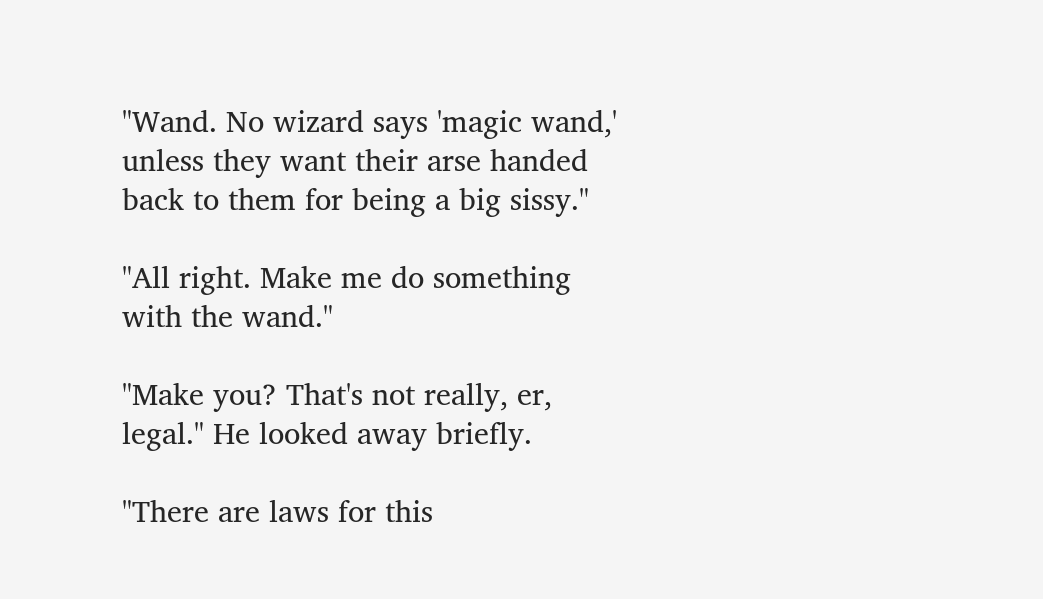"Wand. No wizard says 'magic wand,' unless they want their arse handed back to them for being a big sissy."

"All right. Make me do something with the wand."

"Make you? That's not really, er, legal." He looked away briefly.

"There are laws for this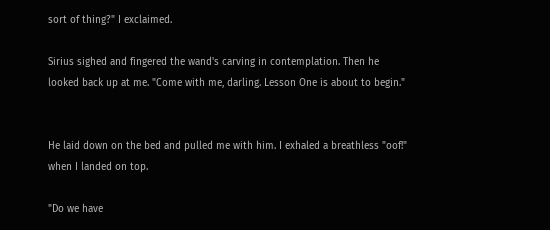sort of thing?" I exclaimed.

Sirius sighed and fingered the wand's carving in contemplation. Then he looked back up at me. "Come with me, darling. Lesson One is about to begin."


He laid down on the bed and pulled me with him. I exhaled a breathless "oof!" when I landed on top.

"Do we have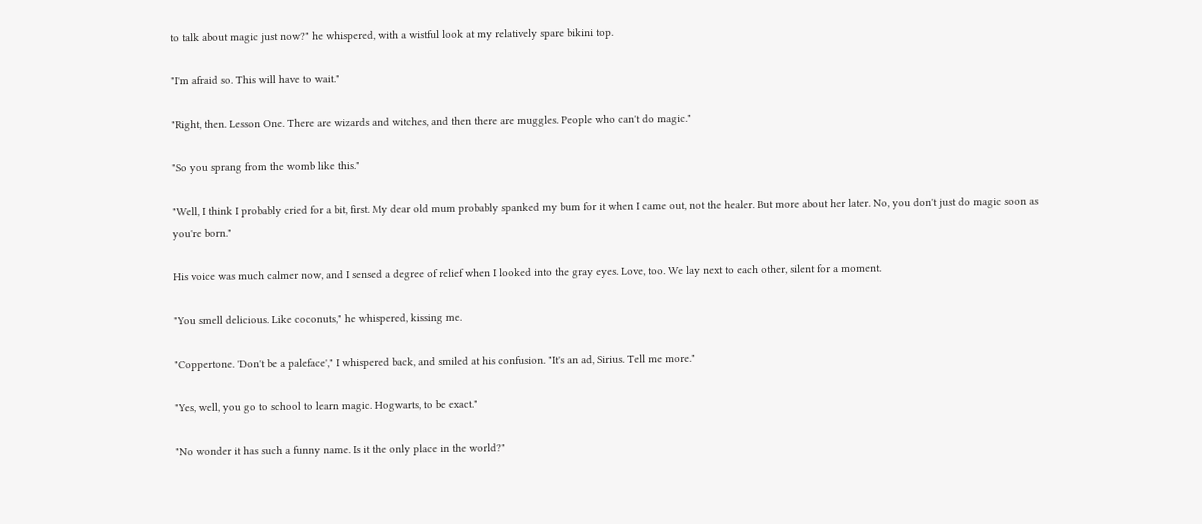to talk about magic just now?" he whispered, with a wistful look at my relatively spare bikini top.

"I'm afraid so. This will have to wait."

"Right, then. Lesson One. There are wizards and witches, and then there are muggles. People who can't do magic."

"So you sprang from the womb like this."

"Well, I think I probably cried for a bit, first. My dear old mum probably spanked my bum for it when I came out, not the healer. But more about her later. No, you don't just do magic soon as you're born."

His voice was much calmer now, and I sensed a degree of relief when I looked into the gray eyes. Love, too. We lay next to each other, silent for a moment.

"You smell delicious. Like coconuts," he whispered, kissing me.

"Coppertone. 'Don't be a paleface'," I whispered back, and smiled at his confusion. "It's an ad, Sirius. Tell me more."

"Yes, well, you go to school to learn magic. Hogwarts, to be exact."

"No wonder it has such a funny name. Is it the only place in the world?"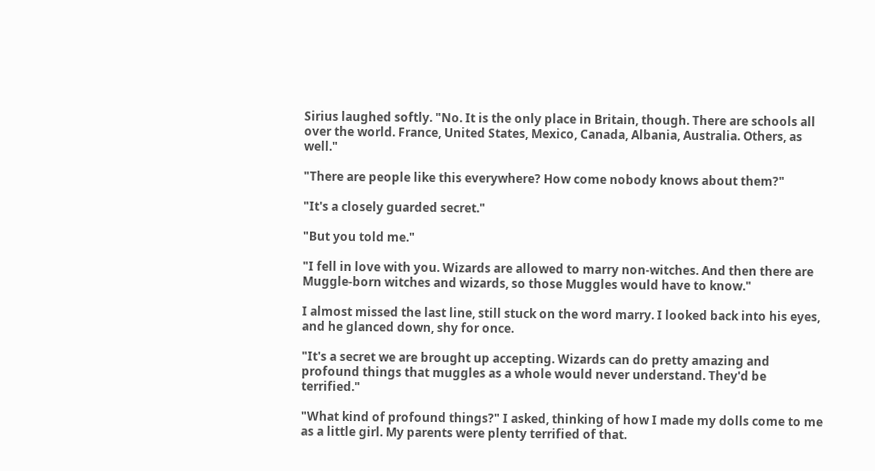Sirius laughed softly. "No. It is the only place in Britain, though. There are schools all over the world. France, United States, Mexico, Canada, Albania, Australia. Others, as well."

"There are people like this everywhere? How come nobody knows about them?"

"It's a closely guarded secret."

"But you told me."

"I fell in love with you. Wizards are allowed to marry non-witches. And then there are Muggle-born witches and wizards, so those Muggles would have to know."

I almost missed the last line, still stuck on the word marry. I looked back into his eyes, and he glanced down, shy for once.

"It's a secret we are brought up accepting. Wizards can do pretty amazing and profound things that muggles as a whole would never understand. They'd be terrified."

"What kind of profound things?" I asked, thinking of how I made my dolls come to me as a little girl. My parents were plenty terrified of that.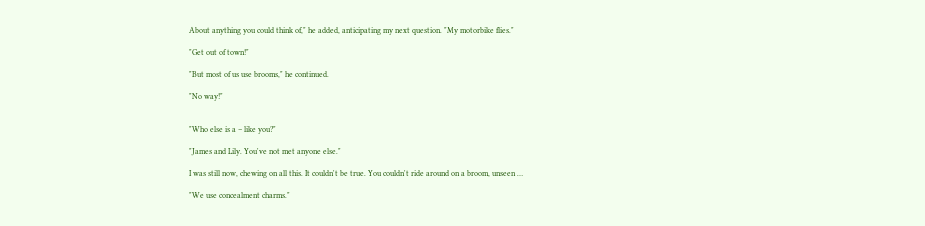About anything you could think of," he added, anticipating my next question. "My motorbike flies."

"Get out of town!"

"But most of us use brooms," he continued.

"No way!"


"Who else is a – like you?"

"James and Lily. You've not met anyone else."

I was still now, chewing on all this. It couldn't be true. You couldn't ride around on a broom, unseen …

"We use concealment charms."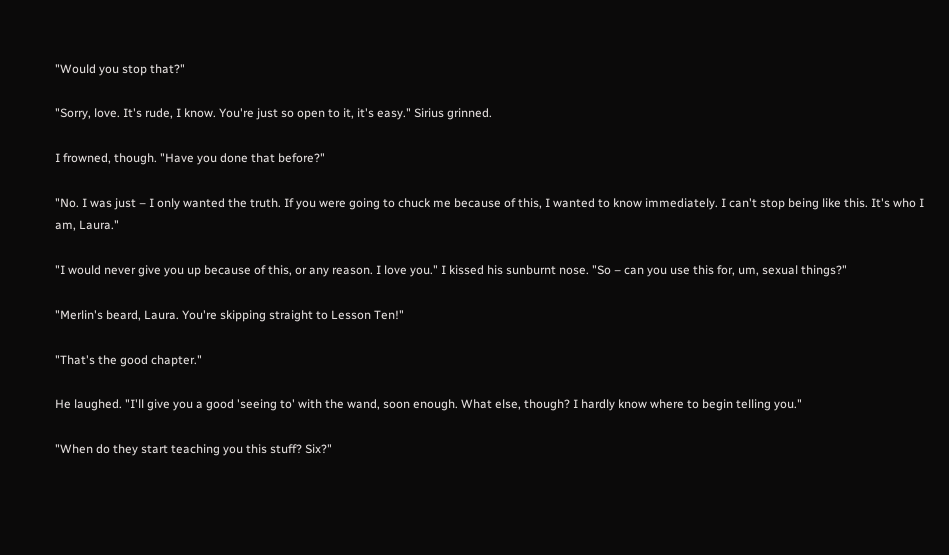"Would you stop that?"

"Sorry, love. It's rude, I know. You're just so open to it, it's easy." Sirius grinned.

I frowned, though. "Have you done that before?"

"No. I was just – I only wanted the truth. If you were going to chuck me because of this, I wanted to know immediately. I can't stop being like this. It's who I am, Laura."

"I would never give you up because of this, or any reason. I love you." I kissed his sunburnt nose. "So – can you use this for, um, sexual things?"

"Merlin's beard, Laura. You're skipping straight to Lesson Ten!"

"That's the good chapter."

He laughed. "I'll give you a good 'seeing to' with the wand, soon enough. What else, though? I hardly know where to begin telling you."

"When do they start teaching you this stuff? Six?"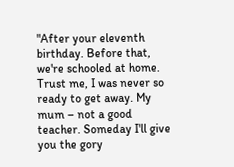"After your eleventh birthday. Before that, we're schooled at home. Trust me, I was never so ready to get away. My mum – not a good teacher. Someday I'll give you the gory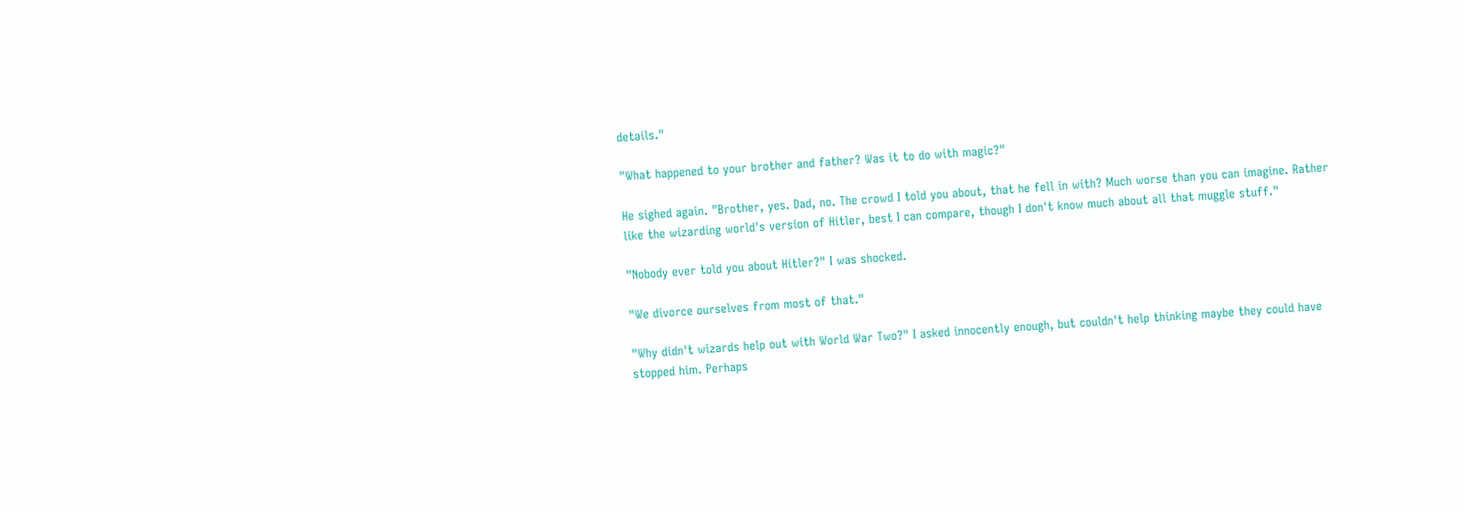details."

"What happened to your brother and father? Was it to do with magic?"

He sighed again. "Brother, yes. Dad, no. The crowd I told you about, that he fell in with? Much worse than you can imagine. Rather like the wizarding world's version of Hitler, best I can compare, though I don't know much about all that muggle stuff."

"Nobody ever told you about Hitler?" I was shocked.

"We divorce ourselves from most of that."

"Why didn't wizards help out with World War Two?" I asked innocently enough, but couldn't help thinking maybe they could have stopped him. Perhaps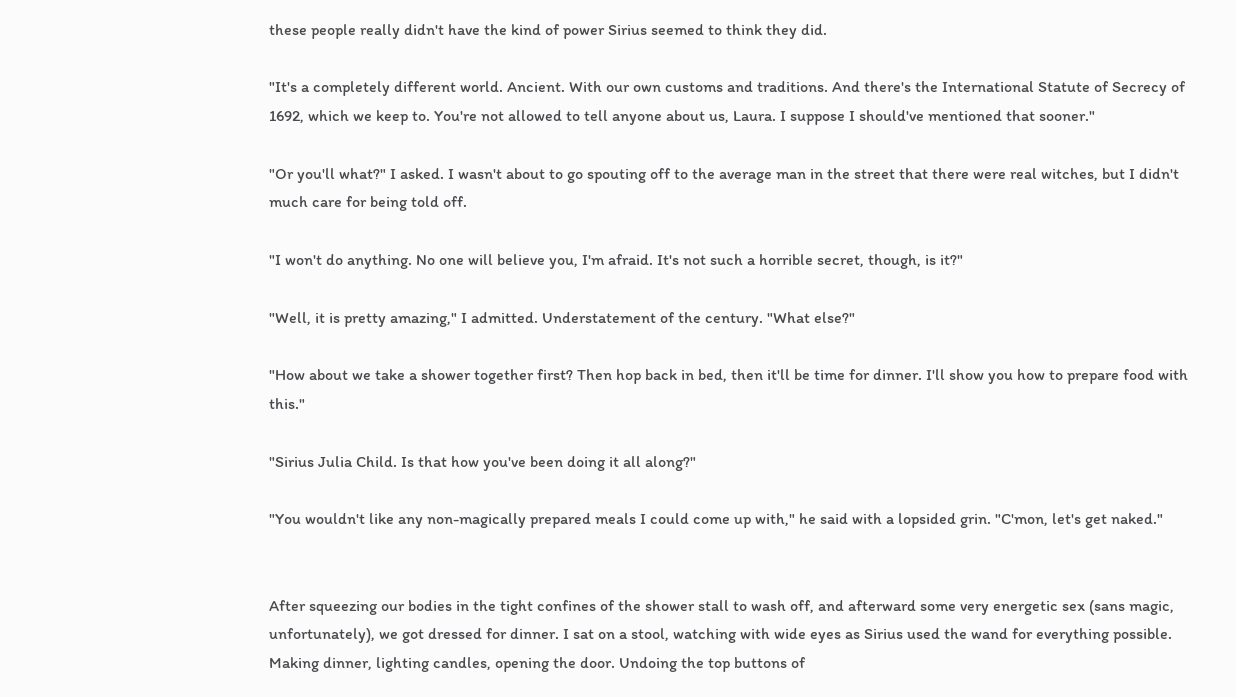these people really didn't have the kind of power Sirius seemed to think they did.

"It's a completely different world. Ancient. With our own customs and traditions. And there's the International Statute of Secrecy of 1692, which we keep to. You're not allowed to tell anyone about us, Laura. I suppose I should've mentioned that sooner."

"Or you'll what?" I asked. I wasn't about to go spouting off to the average man in the street that there were real witches, but I didn't much care for being told off.

"I won't do anything. No one will believe you, I'm afraid. It's not such a horrible secret, though, is it?"

"Well, it is pretty amazing," I admitted. Understatement of the century. "What else?"

"How about we take a shower together first? Then hop back in bed, then it'll be time for dinner. I'll show you how to prepare food with this."

"Sirius Julia Child. Is that how you've been doing it all along?"

"You wouldn't like any non-magically prepared meals I could come up with," he said with a lopsided grin. "C'mon, let's get naked."


After squeezing our bodies in the tight confines of the shower stall to wash off, and afterward some very energetic sex (sans magic, unfortunately), we got dressed for dinner. I sat on a stool, watching with wide eyes as Sirius used the wand for everything possible. Making dinner, lighting candles, opening the door. Undoing the top buttons of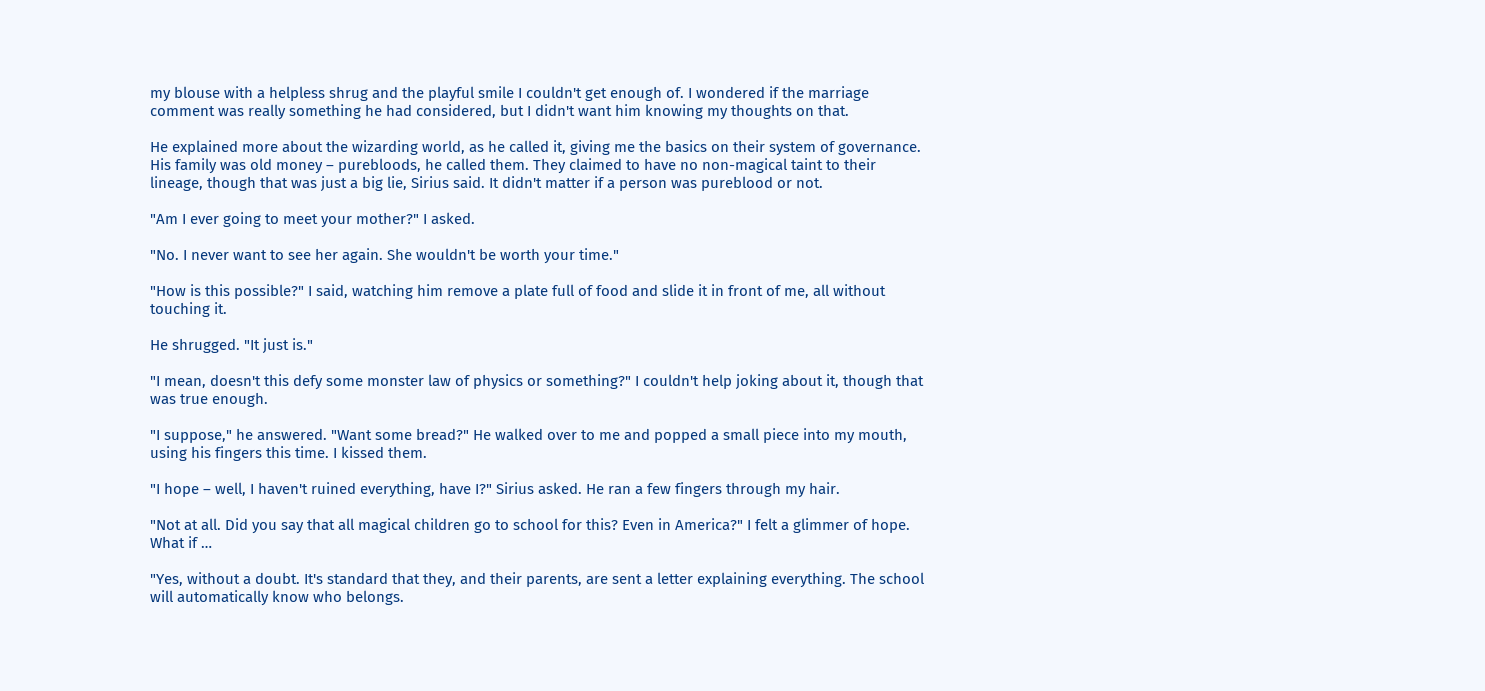my blouse with a helpless shrug and the playful smile I couldn't get enough of. I wondered if the marriage comment was really something he had considered, but I didn't want him knowing my thoughts on that.

He explained more about the wizarding world, as he called it, giving me the basics on their system of governance. His family was old money – purebloods, he called them. They claimed to have no non-magical taint to their lineage, though that was just a big lie, Sirius said. It didn't matter if a person was pureblood or not.

"Am I ever going to meet your mother?" I asked.

"No. I never want to see her again. She wouldn't be worth your time."

"How is this possible?" I said, watching him remove a plate full of food and slide it in front of me, all without touching it.

He shrugged. "It just is."

"I mean, doesn't this defy some monster law of physics or something?" I couldn't help joking about it, though that was true enough.

"I suppose," he answered. "Want some bread?" He walked over to me and popped a small piece into my mouth, using his fingers this time. I kissed them.

"I hope – well, I haven't ruined everything, have I?" Sirius asked. He ran a few fingers through my hair.

"Not at all. Did you say that all magical children go to school for this? Even in America?" I felt a glimmer of hope. What if …

"Yes, without a doubt. It's standard that they, and their parents, are sent a letter explaining everything. The school will automatically know who belongs.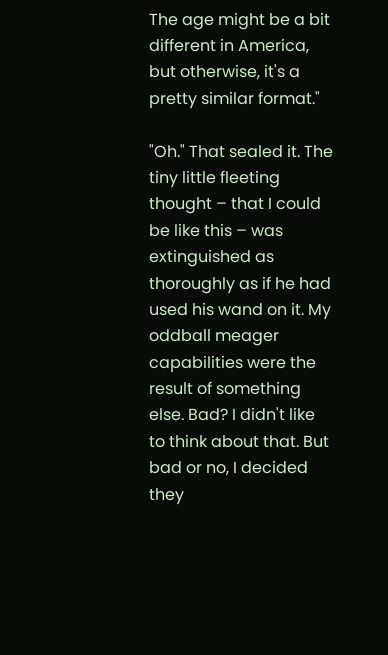The age might be a bit different in America, but otherwise, it's a pretty similar format."

"Oh." That sealed it. The tiny little fleeting thought – that I could be like this – was extinguished as thoroughly as if he had used his wand on it. My oddball meager capabilities were the result of something else. Bad? I didn't like to think about that. But bad or no, I decided they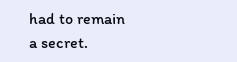had to remain a secret.